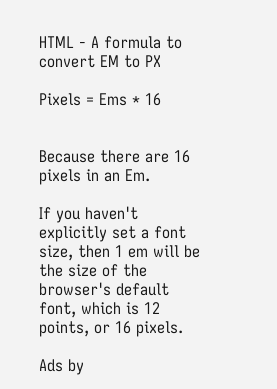HTML - A formula to convert EM to PX

Pixels = Ems * 16


Because there are 16 pixels in an Em.

If you haven't explicitly set a font size, then 1 em will be the size of the browser's default font, which is 12 points, or 16 pixels.

Ads by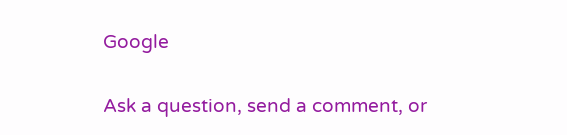Google

Ask a question, send a comment, or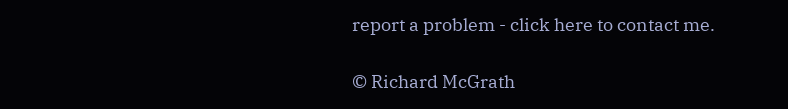report a problem - click here to contact me.

© Richard McGrath